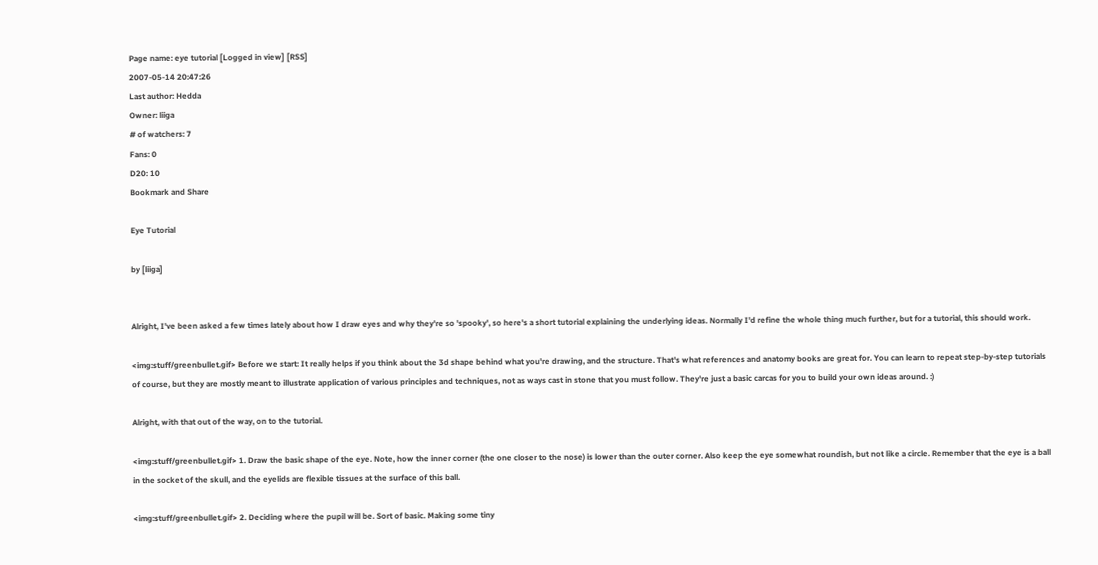Page name: eye tutorial [Logged in view] [RSS]
2007-05-14 20:47:26
Last author: Hedda
Owner: liiga
# of watchers: 7
Fans: 0
D20: 10
Bookmark and Share

Eye Tutorial

by [liiga]


Alright, I've been asked a few times lately about how I draw eyes and why they're so 'spooky', so here's a short tutorial explaining the underlying ideas. Normally I'd refine the whole thing much further, but for a tutorial, this should work.

<img:stuff/greenbullet.gif> Before we start: It really helps if you think about the 3d shape behind what you're drawing, and the structure. That's what references and anatomy books are great for. You can learn to repeat step-by-step tutorials of course, but they are mostly meant to illustrate application of various principles and techniques, not as ways cast in stone that you must follow. They're just a basic carcas for you to build your own ideas around. :)

Alright, with that out of the way, on to the tutorial.

<img:stuff/greenbullet.gif> 1. Draw the basic shape of the eye. Note, how the inner corner (the one closer to the nose) is lower than the outer corner. Also keep the eye somewhat roundish, but not like a circle. Remember that the eye is a ball in the socket of the skull, and the eyelids are flexible tissues at the surface of this ball.

<img:stuff/greenbullet.gif> 2. Deciding where the pupil will be. Sort of basic. Making some tiny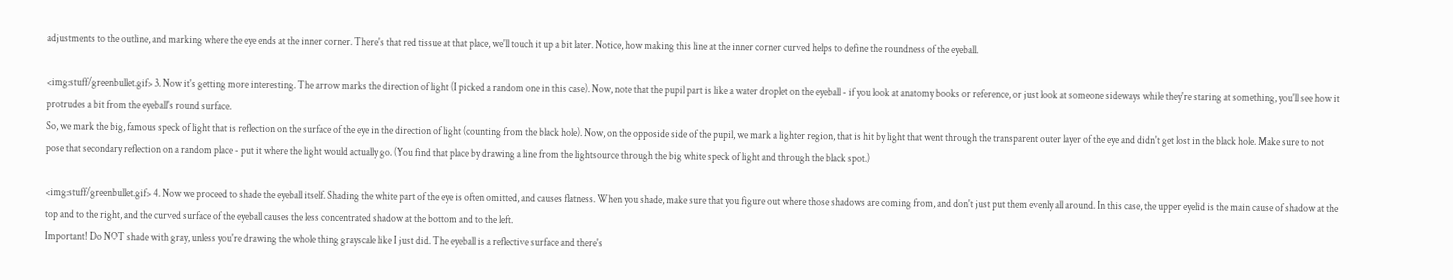adjustments to the outline, and marking where the eye ends at the inner corner. There's that red tissue at that place, we'll touch it up a bit later. Notice, how making this line at the inner corner curved helps to define the roundness of the eyeball.

<img:stuff/greenbullet.gif> 3. Now it's getting more interesting. The arrow marks the direction of light (I picked a random one in this case). Now, note that the pupil part is like a water droplet on the eyeball - if you look at anatomy books or reference, or just look at someone sideways while they're staring at something, you'll see how it protrudes a bit from the eyeball's round surface.
So, we mark the big, famous speck of light that is reflection on the surface of the eye in the direction of light (counting from the black hole). Now, on the opposide side of the pupil, we mark a lighter region, that is hit by light that went through the transparent outer layer of the eye and didn't get lost in the black hole. Make sure to not pose that secondary reflection on a random place - put it where the light would actually go. (You find that place by drawing a line from the lightsource through the big white speck of light and through the black spot.)

<img:stuff/greenbullet.gif> 4. Now we proceed to shade the eyeball itself. Shading the white part of the eye is often omitted, and causes flatness. When you shade, make sure that you figure out where those shadows are coming from, and don't just put them evenly all around. In this case, the upper eyelid is the main cause of shadow at the top and to the right, and the curved surface of the eyeball causes the less concentrated shadow at the bottom and to the left.
Important! Do NOT shade with gray, unless you're drawing the whole thing grayscale like I just did. The eyeball is a reflective surface and there's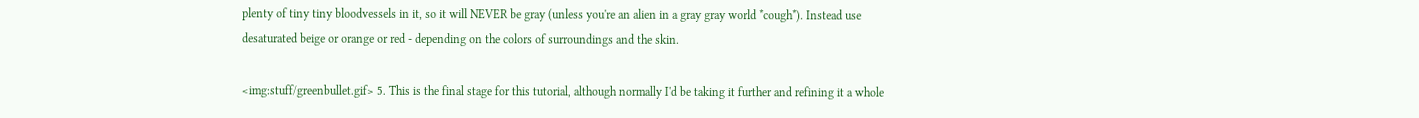plenty of tiny tiny bloodvessels in it, so it will NEVER be gray (unless you're an alien in a gray gray world *cough*). Instead use desaturated beige or orange or red - depending on the colors of surroundings and the skin.

<img:stuff/greenbullet.gif> 5. This is the final stage for this tutorial, although normally I'd be taking it further and refining it a whole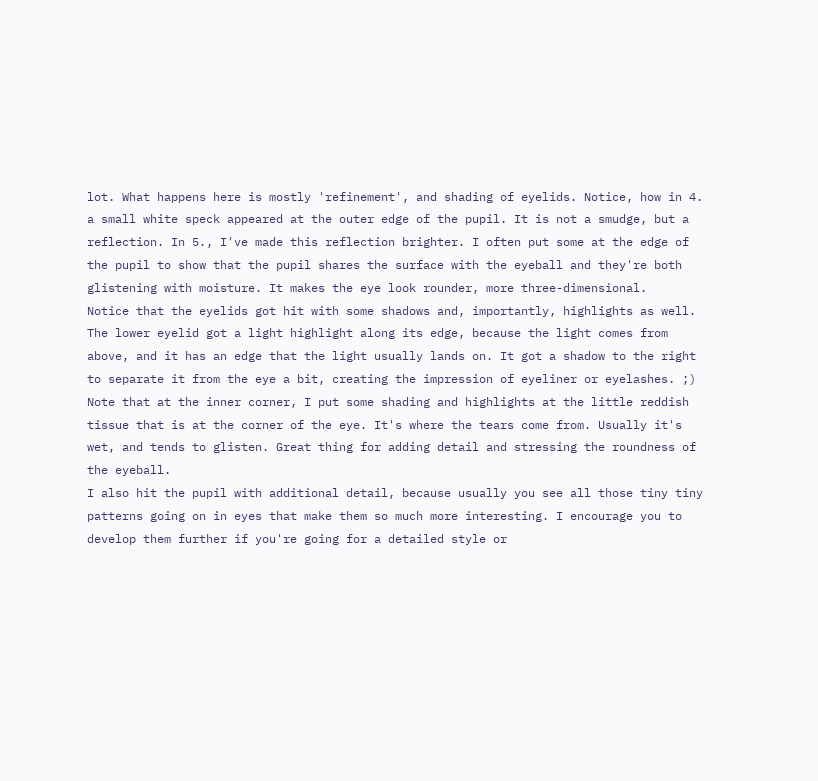lot. What happens here is mostly 'refinement', and shading of eyelids. Notice, how in 4. a small white speck appeared at the outer edge of the pupil. It is not a smudge, but a reflection. In 5., I've made this reflection brighter. I often put some at the edge of the pupil to show that the pupil shares the surface with the eyeball and they're both glistening with moisture. It makes the eye look rounder, more three-dimensional.
Notice that the eyelids got hit with some shadows and, importantly, highlights as well. The lower eyelid got a light highlight along its edge, because the light comes from above, and it has an edge that the light usually lands on. It got a shadow to the right to separate it from the eye a bit, creating the impression of eyeliner or eyelashes. ;)
Note that at the inner corner, I put some shading and highlights at the little reddish tissue that is at the corner of the eye. It's where the tears come from. Usually it's wet, and tends to glisten. Great thing for adding detail and stressing the roundness of the eyeball.
I also hit the pupil with additional detail, because usually you see all those tiny tiny patterns going on in eyes that make them so much more interesting. I encourage you to develop them further if you're going for a detailed style or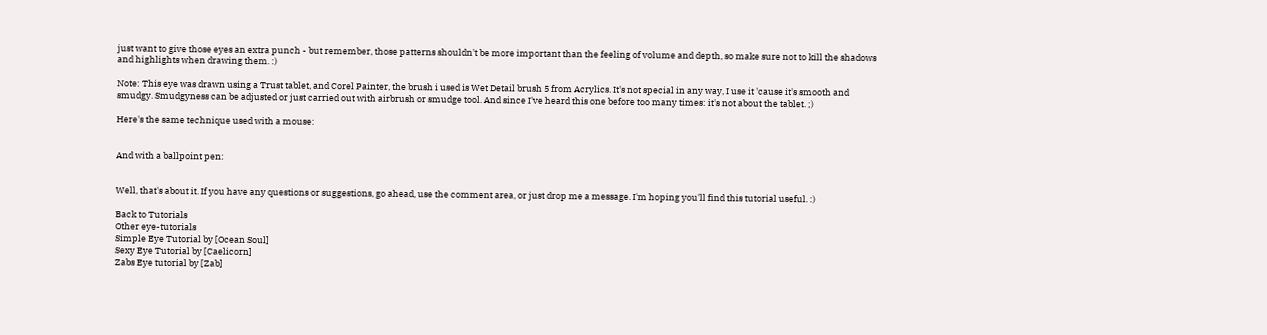just want to give those eyes an extra punch - but remember, those patterns shouldn't be more important than the feeling of volume and depth, so make sure not to kill the shadows and highlights when drawing them. :)

Note: This eye was drawn using a Trust tablet, and Corel Painter, the brush i used is Wet Detail brush 5 from Acrylics. It's not special in any way, I use it 'cause it's smooth and smudgy. Smudgyness can be adjusted or just carried out with airbrush or smudge tool. And since I've heard this one before too many times: it's not about the tablet. ;)

Here's the same technique used with a mouse:


And with a ballpoint pen:


Well, that's about it. If you have any questions or suggestions, go ahead, use the comment area, or just drop me a message. I'm hoping you'll find this tutorial useful. :)

Back to Tutorials
Other eye-tutorials
Simple Eye Tutorial by [Ocean Soul]
Sexy Eye Tutorial by [Caelicorn]
Zabs Eye tutorial by [Zab]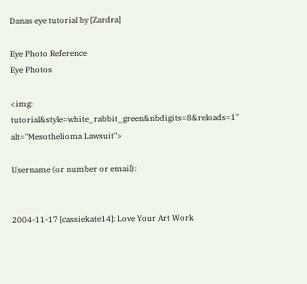Danas eye tutorial by [Zardra]

Eye Photo Reference
Eye Photos

<img: tutorial&style=white_rabbit_green&nbdigits=8&reloads=1" alt="Mesothelioma Lawsuit">

Username (or number or email):


2004-11-17 [cassiekate14]: Love Your Art Work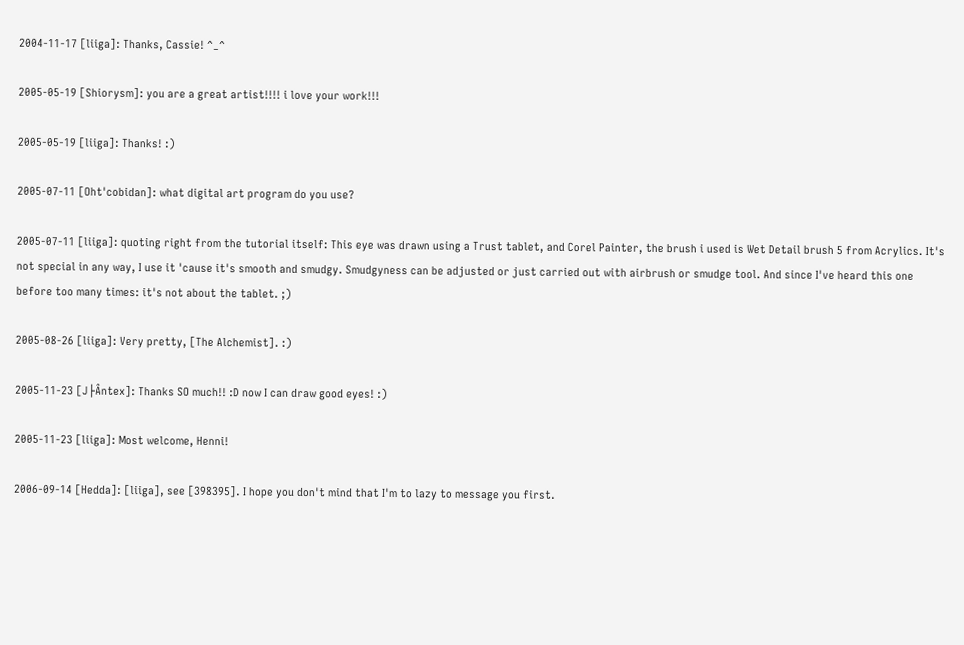2004-11-17 [liiga]: Thanks, Cassie! ^_^

2005-05-19 [Shiorysm]: you are a great artist!!!! i love your work!!!

2005-05-19 [liiga]: Thanks! :)

2005-07-11 [Oht'cobidan]: what digital art program do you use?

2005-07-11 [liiga]: quoting right from the tutorial itself: This eye was drawn using a Trust tablet, and Corel Painter, the brush i used is Wet Detail brush 5 from Acrylics. It's not special in any way, I use it 'cause it's smooth and smudgy. Smudgyness can be adjusted or just carried out with airbrush or smudge tool. And since I've heard this one before too many times: it's not about the tablet. ;)

2005-08-26 [liiga]: Very pretty, [The Alchemist]. :)

2005-11-23 [J├Ântex]: Thanks SO much!! :D now I can draw good eyes! :)

2005-11-23 [liiga]: Most welcome, Henni!

2006-09-14 [Hedda]: [liiga], see [398395]. I hope you don't mind that I'm to lazy to message you first.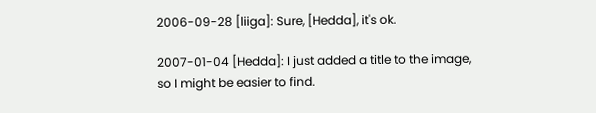2006-09-28 [liiga]: Sure, [Hedda], it's ok.

2007-01-04 [Hedda]: I just added a title to the image, so I might be easier to find.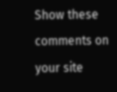Show these comments on your site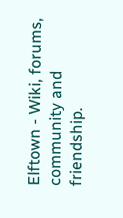Elftown - Wiki, forums, community and friendship.